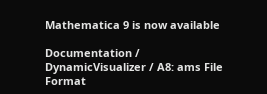Mathematica 9 is now available

Documentation / DynamicVisualizer / A8: ams File Format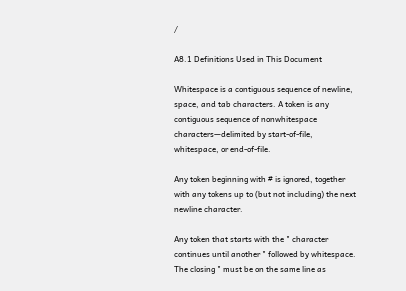/

A8.1 Definitions Used in This Document

Whitespace is a contiguous sequence of newline, space, and tab characters. A token is any contiguous sequence of nonwhitespace characters—delimited by start-of-file, whitespace, or end-of-file.

Any token beginning with # is ignored, together with any tokens up to (but not including) the next newline character.

Any token that starts with the " character continues until another " followed by whitespace. The closing " must be on the same line as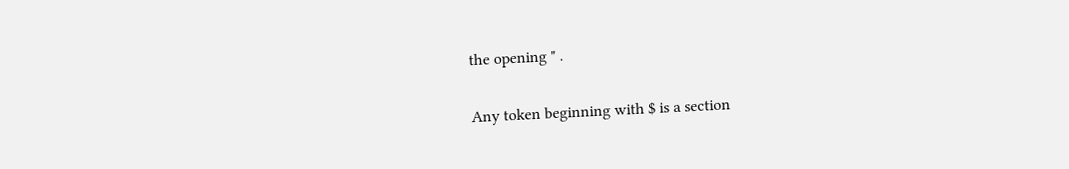the opening " .

Any token beginning with $ is a section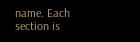name. Each section is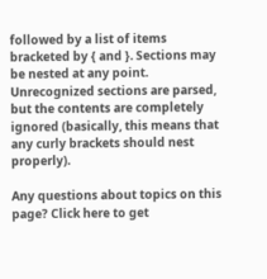followed by a list of items bracketed by { and }. Sections may be nested at any point. Unrecognized sections are parsed, but the contents are completely ignored (basically, this means that any curly brackets should nest properly).

Any questions about topics on this page? Click here to get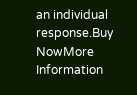an individual response.Buy NowMore Information